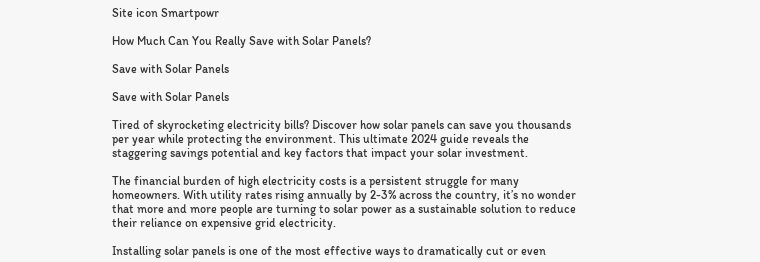Site icon Smartpowr

How Much Can You Really Save with Solar Panels?

Save with Solar Panels

Save with Solar Panels

Tired of skyrocketing electricity bills? Discover how solar panels can save you thousands per year while protecting the environment. This ultimate 2024 guide reveals the staggering savings potential and key factors that impact your solar investment.

The financial burden of high electricity costs is a persistent struggle for many homeowners. With utility rates rising annually by 2-3% across the country, it’s no wonder that more and more people are turning to solar power as a sustainable solution to reduce their reliance on expensive grid electricity.

Installing solar panels is one of the most effective ways to dramatically cut or even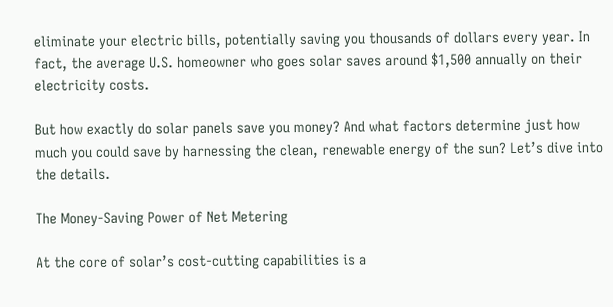eliminate your electric bills, potentially saving you thousands of dollars every year. In fact, the average U.S. homeowner who goes solar saves around $1,500 annually on their electricity costs.

But how exactly do solar panels save you money? And what factors determine just how much you could save by harnessing the clean, renewable energy of the sun? Let’s dive into the details.

The Money-Saving Power of Net Metering

At the core of solar’s cost-cutting capabilities is a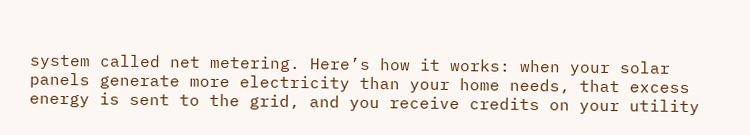system called net metering. Here’s how it works: when your solar panels generate more electricity than your home needs, that excess energy is sent to the grid, and you receive credits on your utility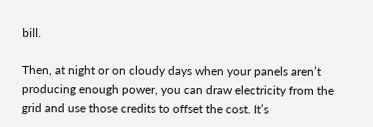bill.

Then, at night or on cloudy days when your panels aren’t producing enough power, you can draw electricity from the grid and use those credits to offset the cost. It’s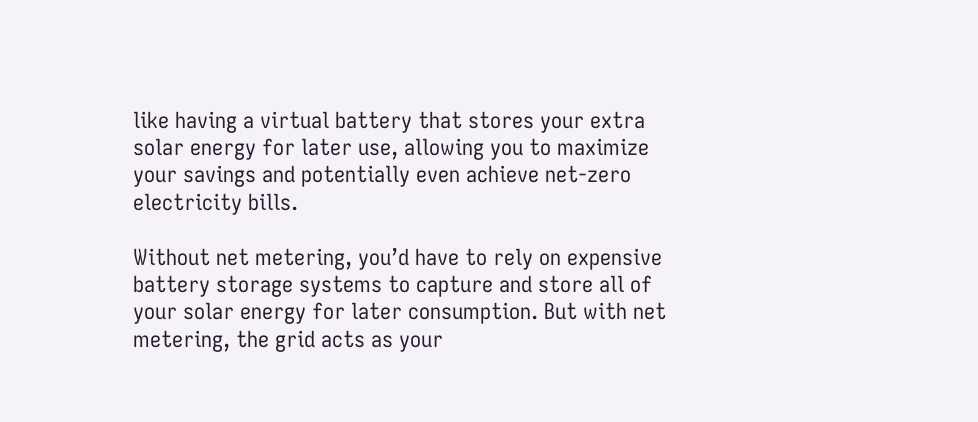like having a virtual battery that stores your extra solar energy for later use, allowing you to maximize your savings and potentially even achieve net-zero electricity bills.

Without net metering, you’d have to rely on expensive battery storage systems to capture and store all of your solar energy for later consumption. But with net metering, the grid acts as your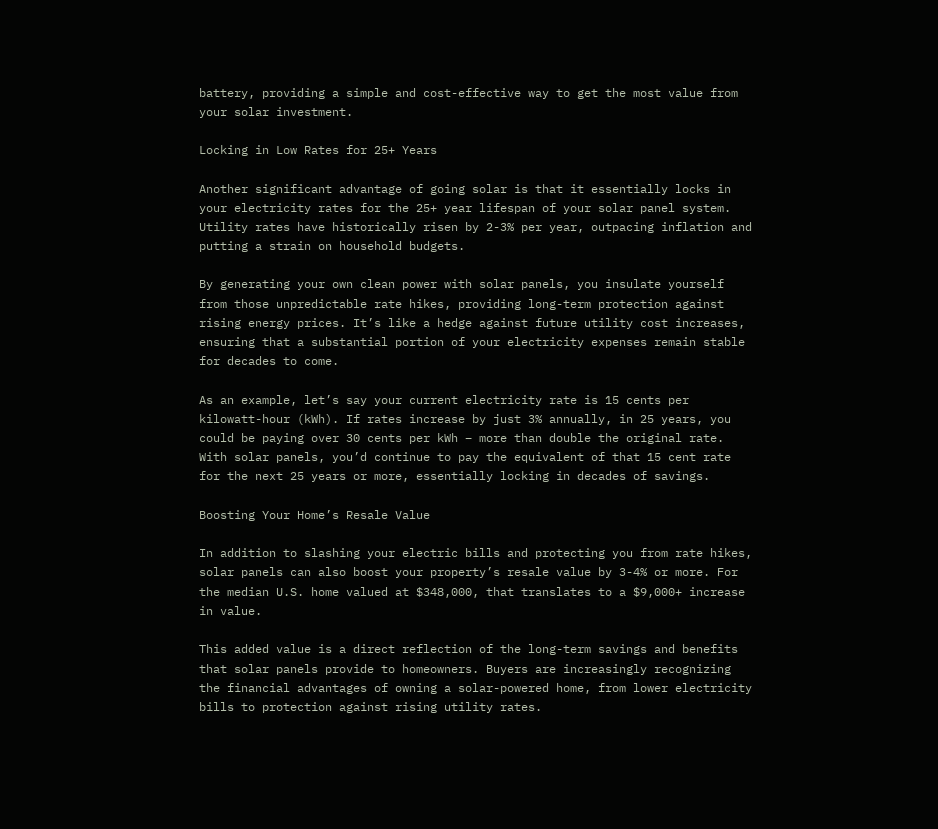battery, providing a simple and cost-effective way to get the most value from your solar investment.

Locking in Low Rates for 25+ Years

Another significant advantage of going solar is that it essentially locks in your electricity rates for the 25+ year lifespan of your solar panel system. Utility rates have historically risen by 2-3% per year, outpacing inflation and putting a strain on household budgets.

By generating your own clean power with solar panels, you insulate yourself from those unpredictable rate hikes, providing long-term protection against rising energy prices. It’s like a hedge against future utility cost increases, ensuring that a substantial portion of your electricity expenses remain stable for decades to come.

As an example, let’s say your current electricity rate is 15 cents per kilowatt-hour (kWh). If rates increase by just 3% annually, in 25 years, you could be paying over 30 cents per kWh – more than double the original rate. With solar panels, you’d continue to pay the equivalent of that 15 cent rate for the next 25 years or more, essentially locking in decades of savings.

Boosting Your Home’s Resale Value

In addition to slashing your electric bills and protecting you from rate hikes, solar panels can also boost your property’s resale value by 3-4% or more. For the median U.S. home valued at $348,000, that translates to a $9,000+ increase in value.

This added value is a direct reflection of the long-term savings and benefits that solar panels provide to homeowners. Buyers are increasingly recognizing the financial advantages of owning a solar-powered home, from lower electricity bills to protection against rising utility rates.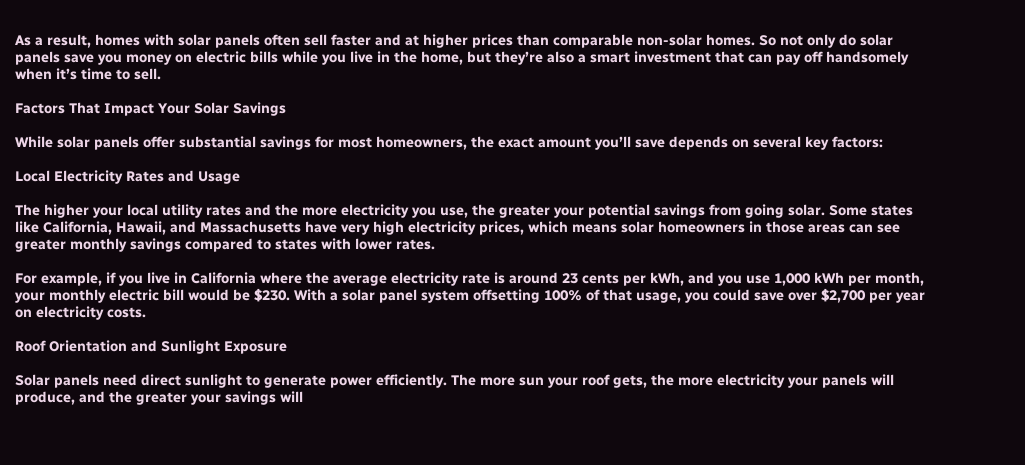As a result, homes with solar panels often sell faster and at higher prices than comparable non-solar homes. So not only do solar panels save you money on electric bills while you live in the home, but they’re also a smart investment that can pay off handsomely when it’s time to sell.

Factors That Impact Your Solar Savings

While solar panels offer substantial savings for most homeowners, the exact amount you’ll save depends on several key factors:

Local Electricity Rates and Usage

The higher your local utility rates and the more electricity you use, the greater your potential savings from going solar. Some states like California, Hawaii, and Massachusetts have very high electricity prices, which means solar homeowners in those areas can see greater monthly savings compared to states with lower rates.

For example, if you live in California where the average electricity rate is around 23 cents per kWh, and you use 1,000 kWh per month, your monthly electric bill would be $230. With a solar panel system offsetting 100% of that usage, you could save over $2,700 per year on electricity costs.

Roof Orientation and Sunlight Exposure

Solar panels need direct sunlight to generate power efficiently. The more sun your roof gets, the more electricity your panels will produce, and the greater your savings will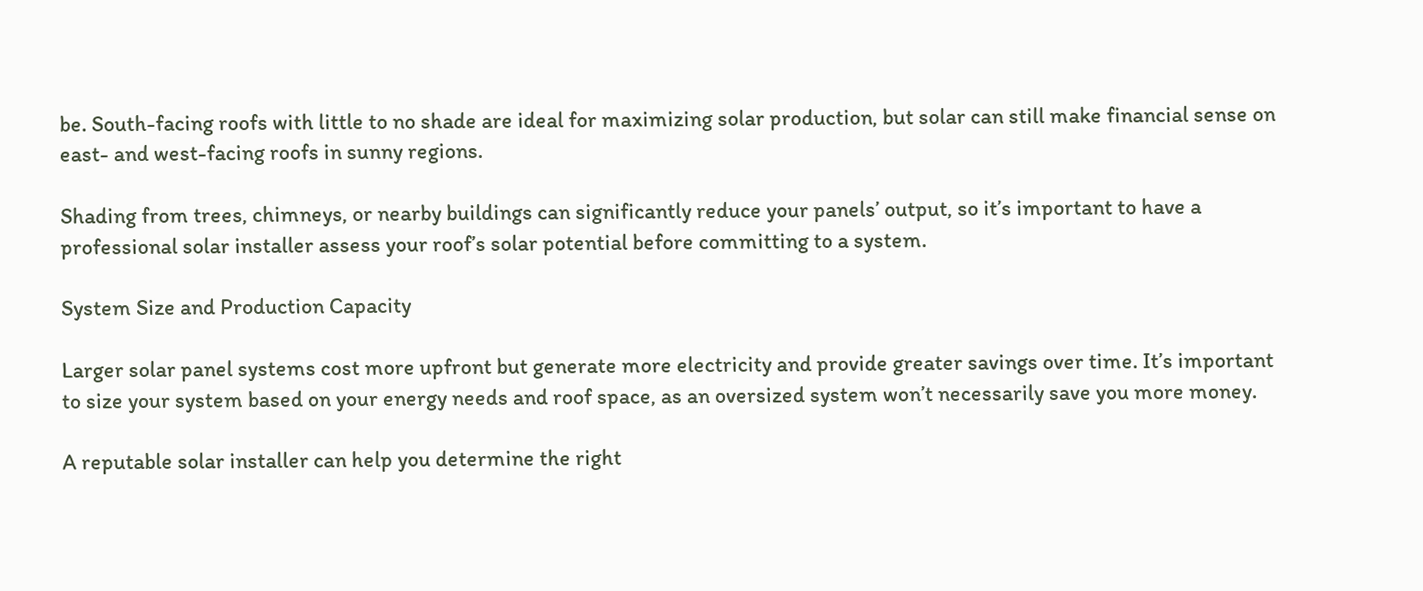be. South-facing roofs with little to no shade are ideal for maximizing solar production, but solar can still make financial sense on east- and west-facing roofs in sunny regions.

Shading from trees, chimneys, or nearby buildings can significantly reduce your panels’ output, so it’s important to have a professional solar installer assess your roof’s solar potential before committing to a system.

System Size and Production Capacity

Larger solar panel systems cost more upfront but generate more electricity and provide greater savings over time. It’s important to size your system based on your energy needs and roof space, as an oversized system won’t necessarily save you more money.

A reputable solar installer can help you determine the right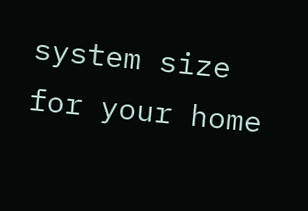system size for your home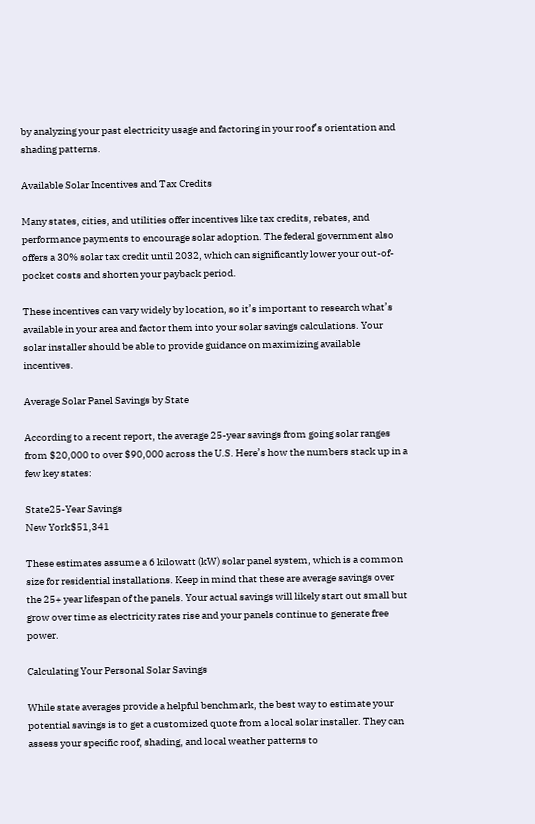by analyzing your past electricity usage and factoring in your roof’s orientation and shading patterns.

Available Solar Incentives and Tax Credits

Many states, cities, and utilities offer incentives like tax credits, rebates, and performance payments to encourage solar adoption. The federal government also offers a 30% solar tax credit until 2032, which can significantly lower your out-of-pocket costs and shorten your payback period.

These incentives can vary widely by location, so it’s important to research what’s available in your area and factor them into your solar savings calculations. Your solar installer should be able to provide guidance on maximizing available incentives.

Average Solar Panel Savings by State

According to a recent report, the average 25-year savings from going solar ranges from $20,000 to over $90,000 across the U.S. Here’s how the numbers stack up in a few key states:

State25-Year Savings
New York$51,341

These estimates assume a 6 kilowatt (kW) solar panel system, which is a common size for residential installations. Keep in mind that these are average savings over the 25+ year lifespan of the panels. Your actual savings will likely start out small but grow over time as electricity rates rise and your panels continue to generate free power.

Calculating Your Personal Solar Savings

While state averages provide a helpful benchmark, the best way to estimate your potential savings is to get a customized quote from a local solar installer. They can assess your specific roof, shading, and local weather patterns to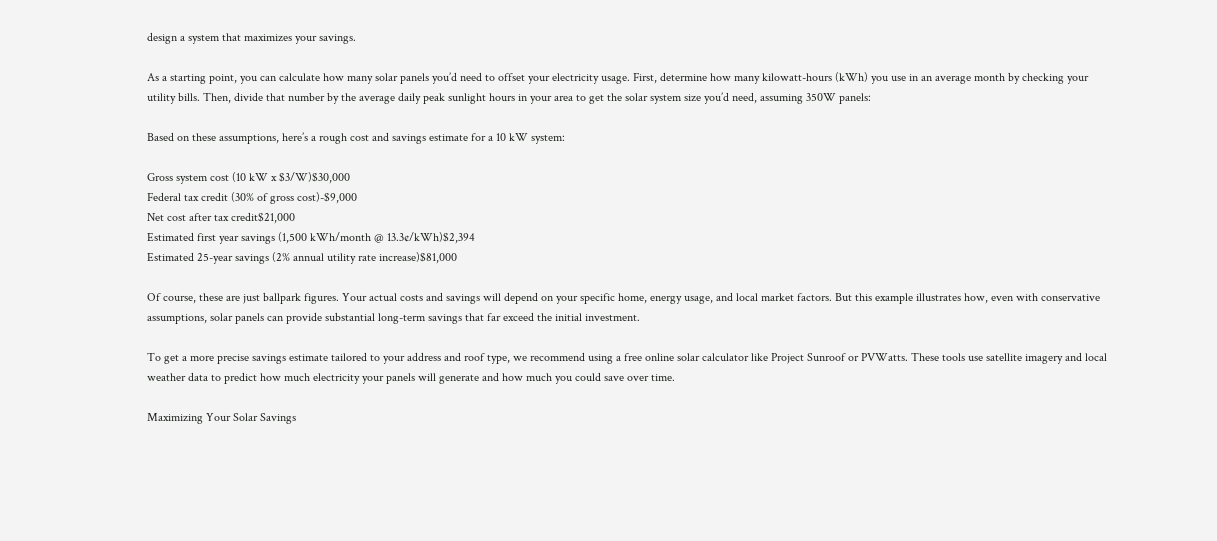design a system that maximizes your savings.

As a starting point, you can calculate how many solar panels you’d need to offset your electricity usage. First, determine how many kilowatt-hours (kWh) you use in an average month by checking your utility bills. Then, divide that number by the average daily peak sunlight hours in your area to get the solar system size you’d need, assuming 350W panels:

Based on these assumptions, here’s a rough cost and savings estimate for a 10 kW system:

Gross system cost (10 kW x $3/W)$30,000
Federal tax credit (30% of gross cost)-$9,000
Net cost after tax credit$21,000
Estimated first year savings (1,500 kWh/month @ 13.3¢/kWh)$2,394
Estimated 25-year savings (2% annual utility rate increase)$81,000

Of course, these are just ballpark figures. Your actual costs and savings will depend on your specific home, energy usage, and local market factors. But this example illustrates how, even with conservative assumptions, solar panels can provide substantial long-term savings that far exceed the initial investment.

To get a more precise savings estimate tailored to your address and roof type, we recommend using a free online solar calculator like Project Sunroof or PVWatts. These tools use satellite imagery and local weather data to predict how much electricity your panels will generate and how much you could save over time.

Maximizing Your Solar Savings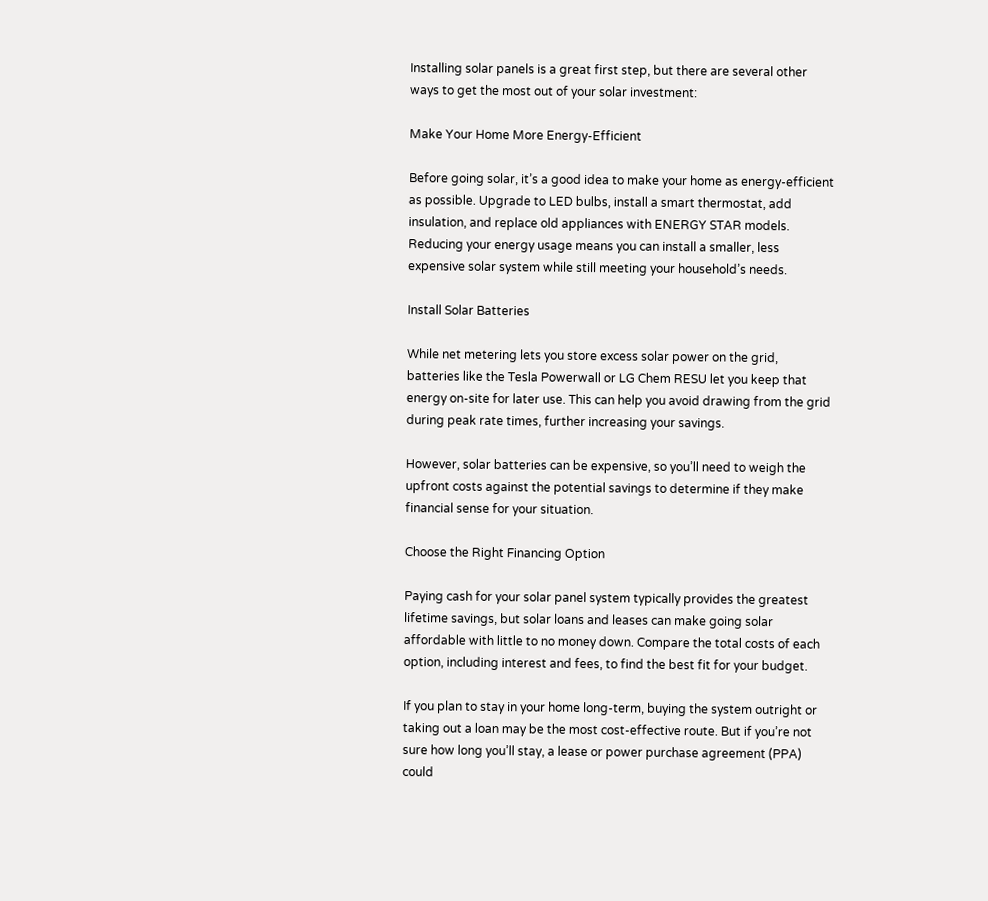Installing solar panels is a great first step, but there are several other ways to get the most out of your solar investment:

Make Your Home More Energy-Efficient

Before going solar, it’s a good idea to make your home as energy-efficient as possible. Upgrade to LED bulbs, install a smart thermostat, add insulation, and replace old appliances with ENERGY STAR models. Reducing your energy usage means you can install a smaller, less expensive solar system while still meeting your household’s needs.

Install Solar Batteries

While net metering lets you store excess solar power on the grid, batteries like the Tesla Powerwall or LG Chem RESU let you keep that energy on-site for later use. This can help you avoid drawing from the grid during peak rate times, further increasing your savings.

However, solar batteries can be expensive, so you’ll need to weigh the upfront costs against the potential savings to determine if they make financial sense for your situation.

Choose the Right Financing Option

Paying cash for your solar panel system typically provides the greatest lifetime savings, but solar loans and leases can make going solar affordable with little to no money down. Compare the total costs of each option, including interest and fees, to find the best fit for your budget.

If you plan to stay in your home long-term, buying the system outright or taking out a loan may be the most cost-effective route. But if you’re not sure how long you’ll stay, a lease or power purchase agreement (PPA) could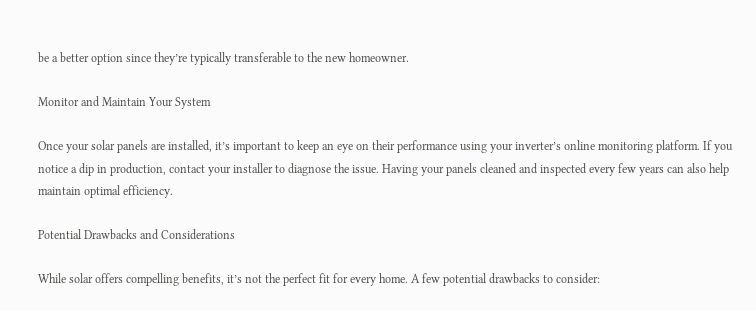be a better option since they’re typically transferable to the new homeowner.

Monitor and Maintain Your System

Once your solar panels are installed, it’s important to keep an eye on their performance using your inverter’s online monitoring platform. If you notice a dip in production, contact your installer to diagnose the issue. Having your panels cleaned and inspected every few years can also help maintain optimal efficiency.

Potential Drawbacks and Considerations

While solar offers compelling benefits, it’s not the perfect fit for every home. A few potential drawbacks to consider: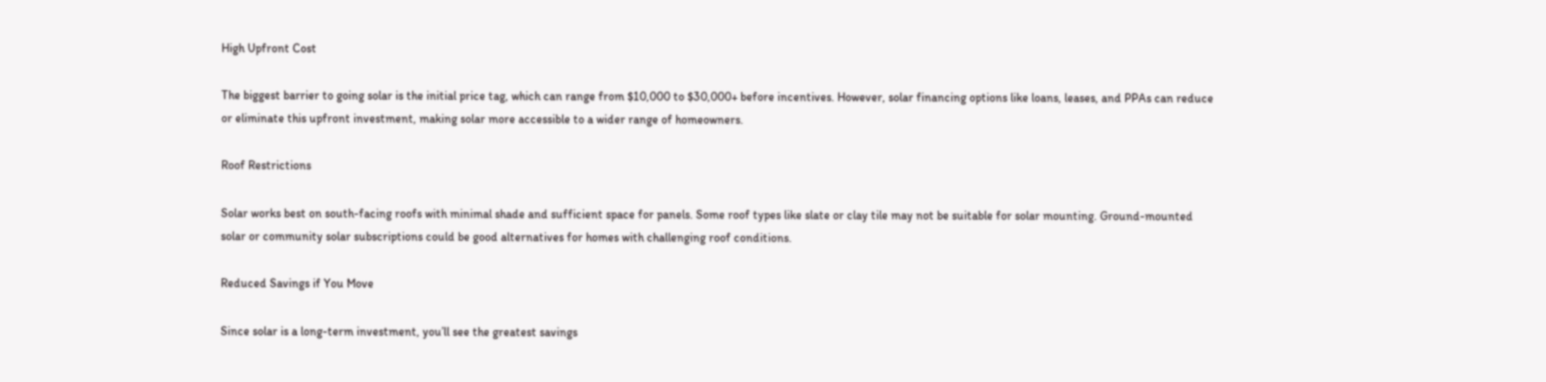High Upfront Cost

The biggest barrier to going solar is the initial price tag, which can range from $10,000 to $30,000+ before incentives. However, solar financing options like loans, leases, and PPAs can reduce or eliminate this upfront investment, making solar more accessible to a wider range of homeowners.

Roof Restrictions

Solar works best on south-facing roofs with minimal shade and sufficient space for panels. Some roof types like slate or clay tile may not be suitable for solar mounting. Ground-mounted solar or community solar subscriptions could be good alternatives for homes with challenging roof conditions.

Reduced Savings if You Move

Since solar is a long-term investment, you’ll see the greatest savings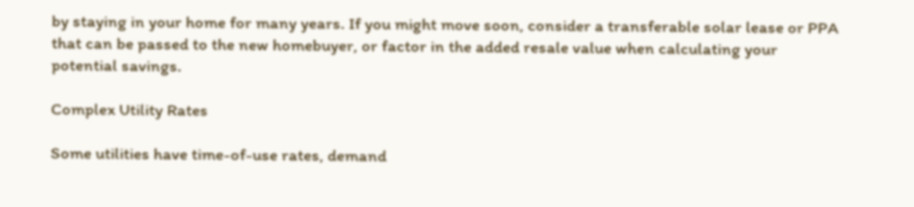by staying in your home for many years. If you might move soon, consider a transferable solar lease or PPA that can be passed to the new homebuyer, or factor in the added resale value when calculating your potential savings.

Complex Utility Rates

Some utilities have time-of-use rates, demand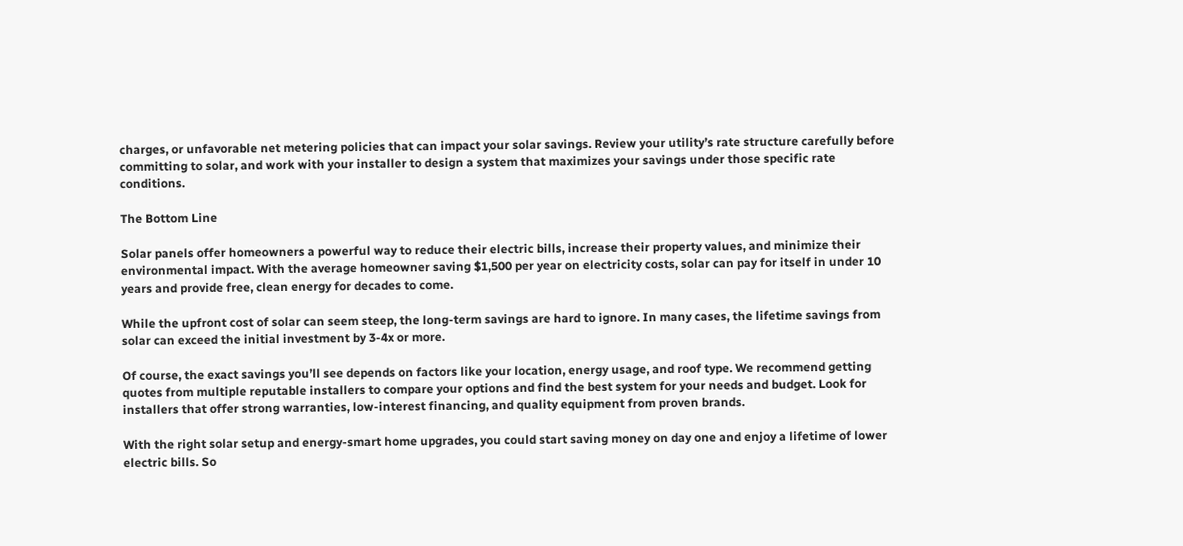charges, or unfavorable net metering policies that can impact your solar savings. Review your utility’s rate structure carefully before committing to solar, and work with your installer to design a system that maximizes your savings under those specific rate conditions.

The Bottom Line

Solar panels offer homeowners a powerful way to reduce their electric bills, increase their property values, and minimize their environmental impact. With the average homeowner saving $1,500 per year on electricity costs, solar can pay for itself in under 10 years and provide free, clean energy for decades to come.

While the upfront cost of solar can seem steep, the long-term savings are hard to ignore. In many cases, the lifetime savings from solar can exceed the initial investment by 3-4x or more.

Of course, the exact savings you’ll see depends on factors like your location, energy usage, and roof type. We recommend getting quotes from multiple reputable installers to compare your options and find the best system for your needs and budget. Look for installers that offer strong warranties, low-interest financing, and quality equipment from proven brands.

With the right solar setup and energy-smart home upgrades, you could start saving money on day one and enjoy a lifetime of lower electric bills. So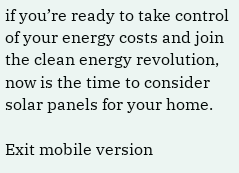if you’re ready to take control of your energy costs and join the clean energy revolution, now is the time to consider solar panels for your home.

Exit mobile version